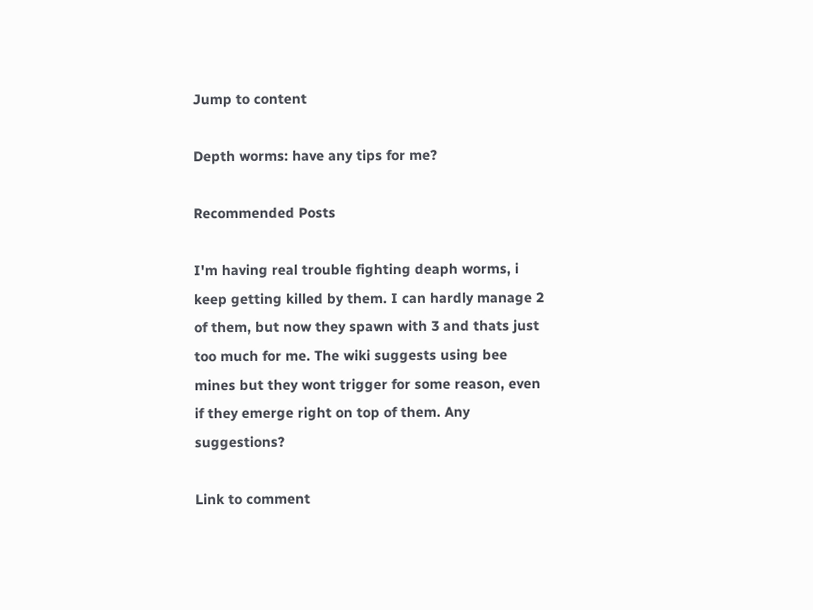Jump to content

Depth worms: have any tips for me?

Recommended Posts

I'm having real trouble fighting deaph worms, i keep getting killed by them. I can hardly manage 2 of them, but now they spawn with 3 and thats just too much for me. The wiki suggests using bee mines but they wont trigger for some reason, even if they emerge right on top of them. Any suggestions?

Link to comment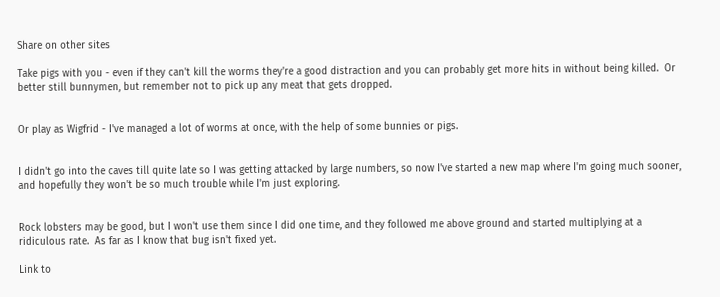Share on other sites

Take pigs with you - even if they can't kill the worms they're a good distraction and you can probably get more hits in without being killed.  Or better still bunnymen, but remember not to pick up any meat that gets dropped.


Or play as Wigfrid - I've managed a lot of worms at once, with the help of some bunnies or pigs.


I didn't go into the caves till quite late so I was getting attacked by large numbers, so now I've started a new map where I'm going much sooner, and hopefully they won't be so much trouble while I'm just exploring.


Rock lobsters may be good, but I won't use them since I did one time, and they followed me above ground and started multiplying at a ridiculous rate.  As far as I know that bug isn't fixed yet.

Link to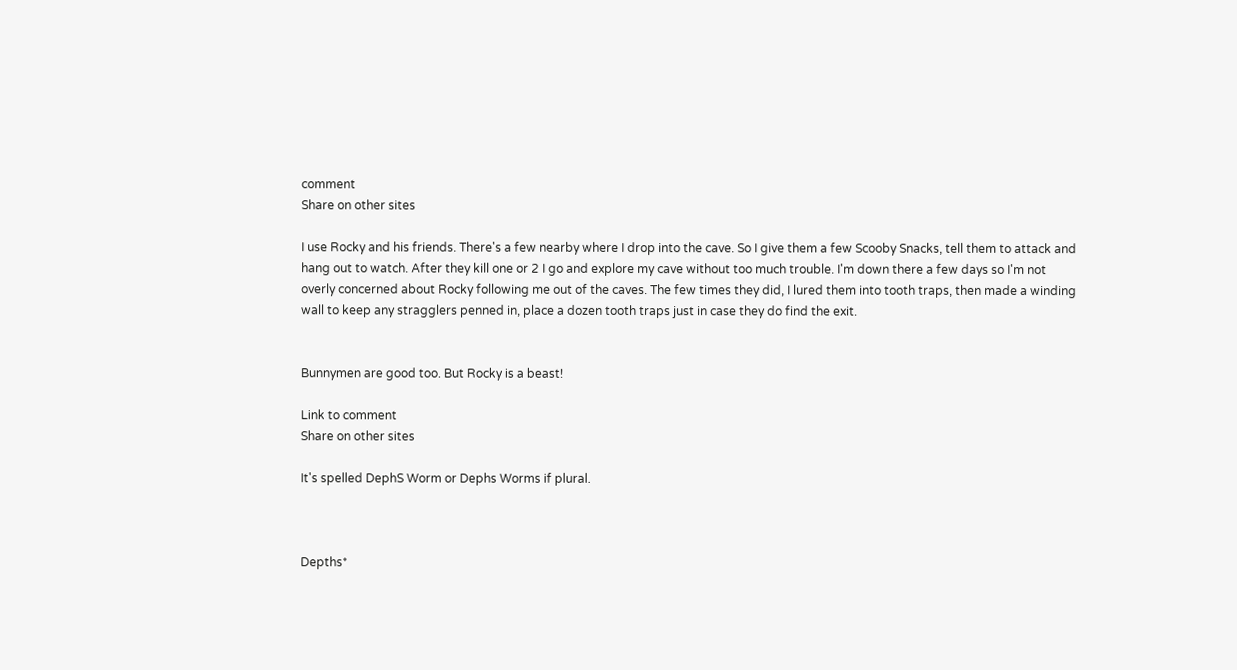comment
Share on other sites

I use Rocky and his friends. There's a few nearby where I drop into the cave. So I give them a few Scooby Snacks, tell them to attack and hang out to watch. After they kill one or 2 I go and explore my cave without too much trouble. I'm down there a few days so I'm not overly concerned about Rocky following me out of the caves. The few times they did, I lured them into tooth traps, then made a winding wall to keep any stragglers penned in, place a dozen tooth traps just in case they do find the exit.


Bunnymen are good too. But Rocky is a beast!

Link to comment
Share on other sites

It's spelled DephS Worm or Dephs Worms if plural.



Depths*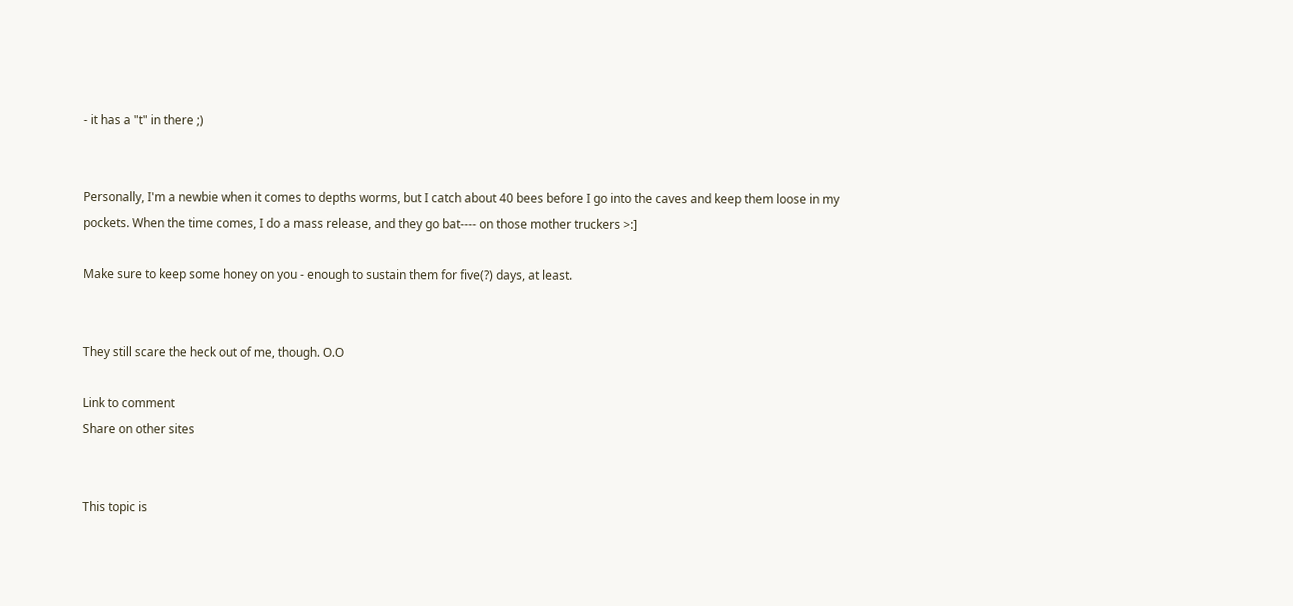- it has a "t" in there ;)


Personally, I'm a newbie when it comes to depths worms, but I catch about 40 bees before I go into the caves and keep them loose in my pockets. When the time comes, I do a mass release, and they go bat---- on those mother truckers >:]

Make sure to keep some honey on you - enough to sustain them for five(?) days, at least.


They still scare the heck out of me, though. O.O

Link to comment
Share on other sites


This topic is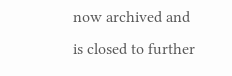now archived and is closed to further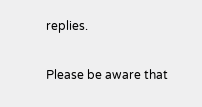replies.

Please be aware that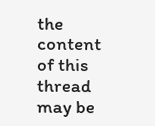the content of this thread may be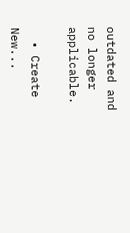outdated and no longer applicable.

  • Create New...